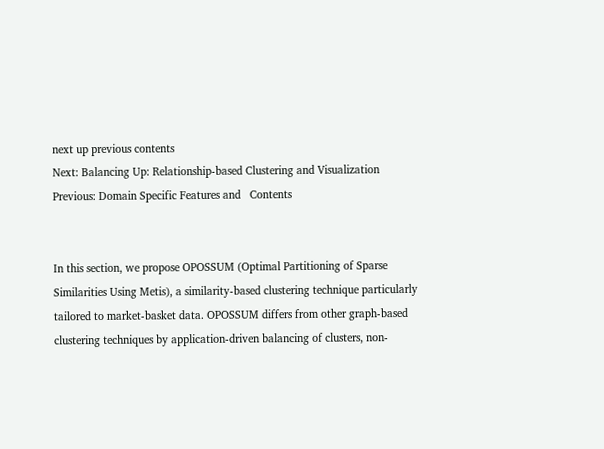next up previous contents
Next: Balancing Up: Relationship-based Clustering and Visualization Previous: Domain Specific Features and   Contents


In this section, we propose OPOSSUM (Optimal Partitioning of Sparse Similarities Using Metis), a similarity-based clustering technique particularly tailored to market-basket data. OPOSSUM differs from other graph-based clustering techniques by application-driven balancing of clusters, non-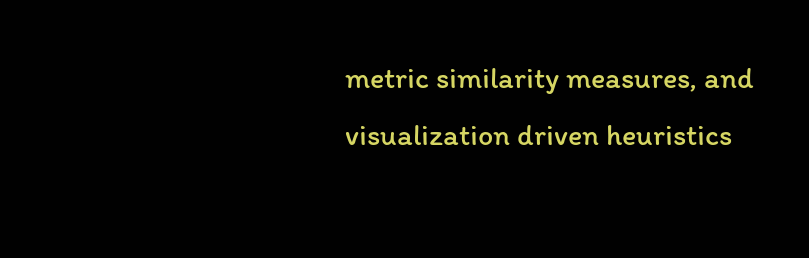metric similarity measures, and visualization driven heuristics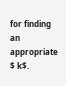for finding an appropriate $ k$.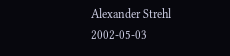Alexander Strehl 2002-05-03